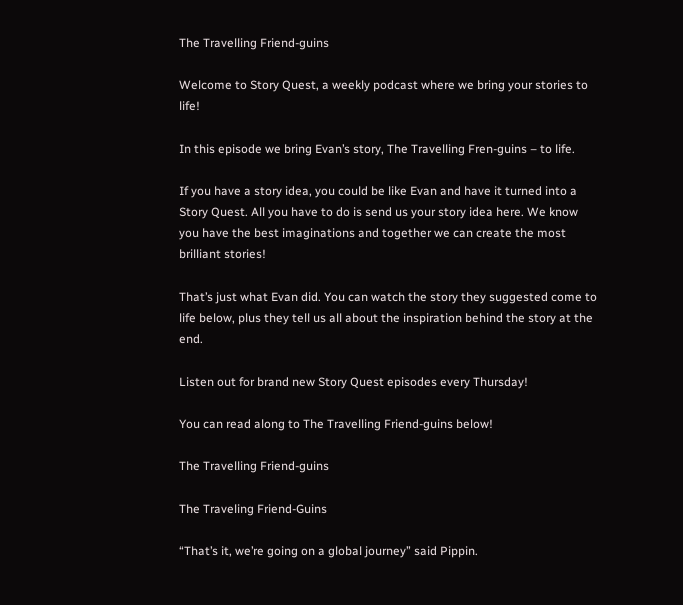The Travelling Friend-guins

Welcome to Story Quest, a weekly podcast where we bring your stories to life!

In this episode we bring Evan’s story, The Travelling Fren-guins – to life.

If you have a story idea, you could be like Evan and have it turned into a Story Quest. All you have to do is send us your story idea here. We know you have the best imaginations and together we can create the most brilliant stories!

That’s just what Evan did. You can watch the story they suggested come to life below, plus they tell us all about the inspiration behind the story at the end.

Listen out for brand new Story Quest episodes every Thursday!

You can read along to The Travelling Friend-guins below!

The Travelling Friend-guins

The Traveling Friend-Guins

“That’s it, we’re going on a global journey” said Pippin.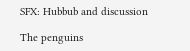SFX: Hubbub and discussion

The penguins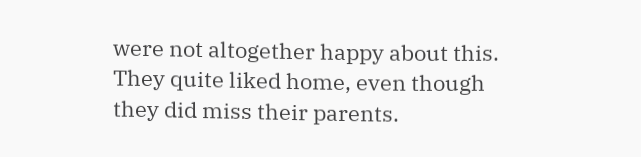were not altogether happy about this. They quite liked home, even though they did miss their parents.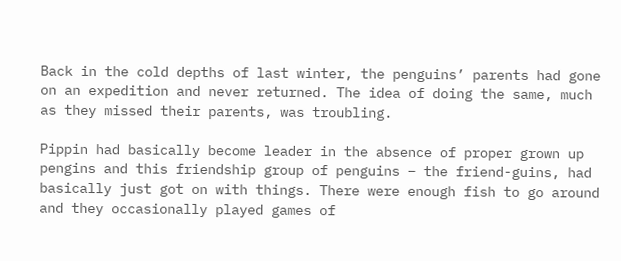Back in the cold depths of last winter, the penguins’ parents had gone on an expedition and never returned. The idea of doing the same, much as they missed their parents, was troubling.

Pippin had basically become leader in the absence of proper grown up pengins and this friendship group of penguins – the friend-guins, had basically just got on with things. There were enough fish to go around and they occasionally played games of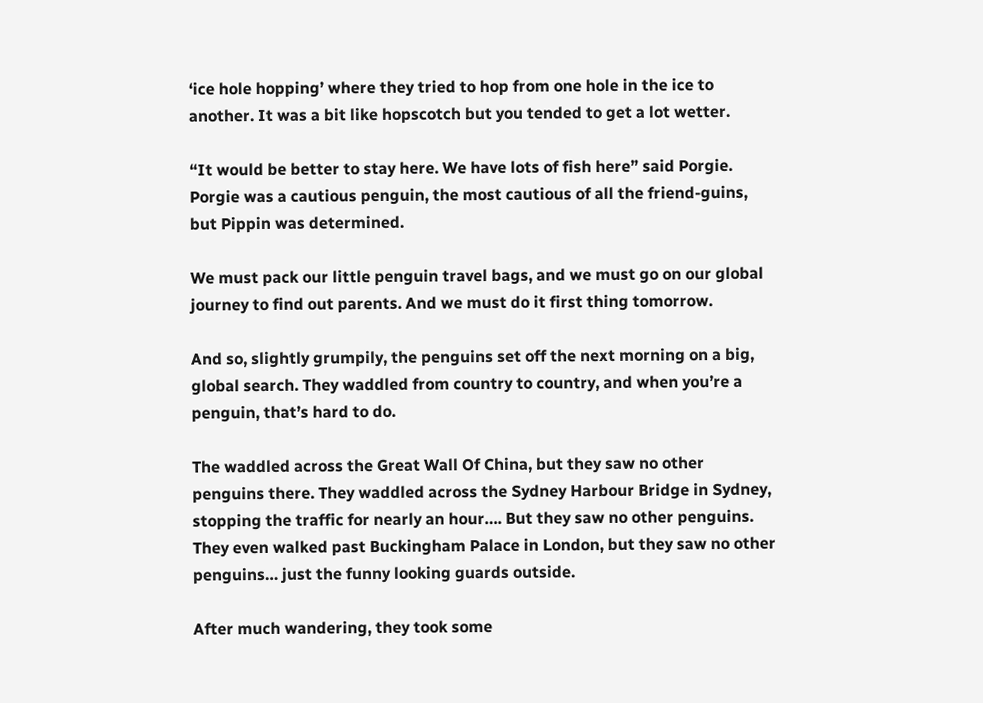‘ice hole hopping’ where they tried to hop from one hole in the ice to another. It was a bit like hopscotch but you tended to get a lot wetter.

“It would be better to stay here. We have lots of fish here” said Porgie. Porgie was a cautious penguin, the most cautious of all the friend-guins, but Pippin was determined.

We must pack our little penguin travel bags, and we must go on our global journey to find out parents. And we must do it first thing tomorrow.

And so, slightly grumpily, the penguins set off the next morning on a big, global search. They waddled from country to country, and when you’re a penguin, that’s hard to do.

The waddled across the Great Wall Of China, but they saw no other penguins there. They waddled across the Sydney Harbour Bridge in Sydney, stopping the traffic for nearly an hour…. But they saw no other penguins. They even walked past Buckingham Palace in London, but they saw no other penguins… just the funny looking guards outside.

After much wandering, they took some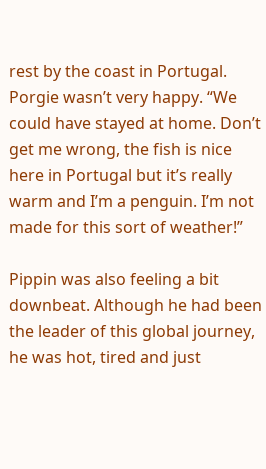rest by the coast in Portugal. Porgie wasn’t very happy. “We could have stayed at home. Don’t get me wrong, the fish is nice here in Portugal but it’s really warm and I’m a penguin. I’m not made for this sort of weather!”

Pippin was also feeling a bit downbeat. Although he had been the leader of this global journey, he was hot, tired and just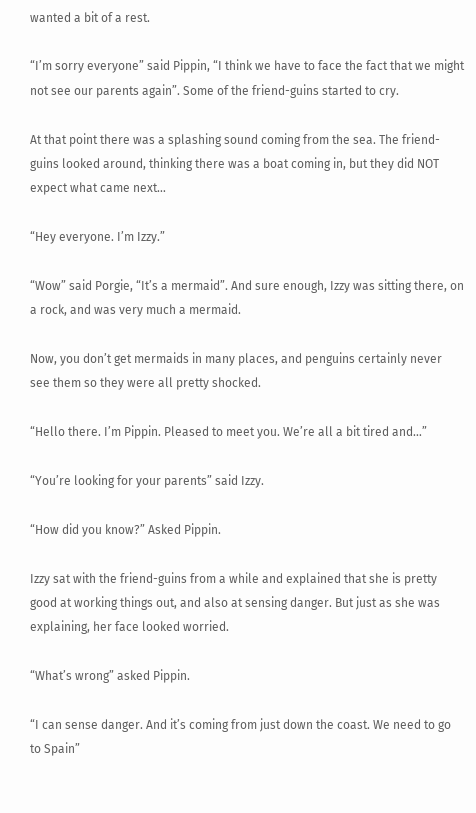wanted a bit of a rest.

“I’m sorry everyone” said Pippin, “I think we have to face the fact that we might not see our parents again”. Some of the friend-guins started to cry.

At that point there was a splashing sound coming from the sea. The friend-guins looked around, thinking there was a boat coming in, but they did NOT expect what came next…

“Hey everyone. I’m Izzy.”

“Wow” said Porgie, “It’s a mermaid”. And sure enough, Izzy was sitting there, on a rock, and was very much a mermaid.

Now, you don’t get mermaids in many places, and penguins certainly never see them so they were all pretty shocked.

“Hello there. I’m Pippin. Pleased to meet you. We’re all a bit tired and…”

“You’re looking for your parents” said Izzy.

“How did you know?” Asked Pippin.

Izzy sat with the friend-guins from a while and explained that she is pretty good at working things out, and also at sensing danger. But just as she was explaining, her face looked worried.

“What’s wrong” asked Pippin.

“I can sense danger. And it’s coming from just down the coast. We need to go to Spain”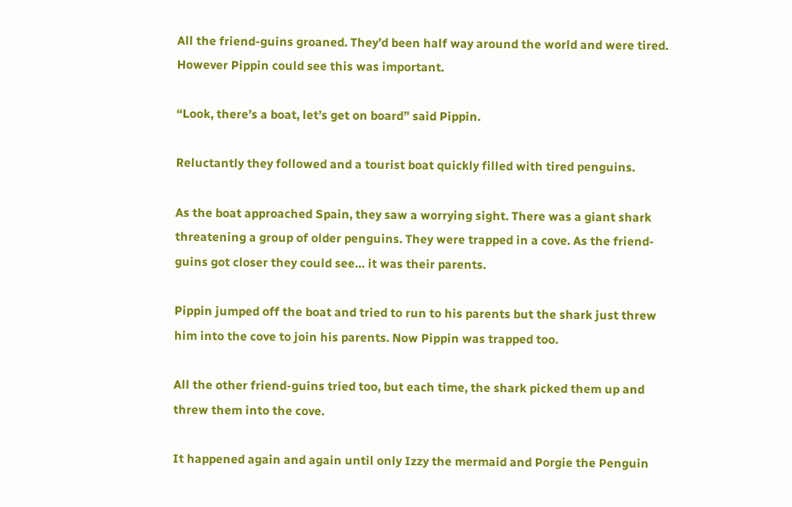All the friend-guins groaned. They’d been half way around the world and were tired. However Pippin could see this was important.

“Look, there’s a boat, let’s get on board” said Pippin.

Reluctantly they followed and a tourist boat quickly filled with tired penguins.

As the boat approached Spain, they saw a worrying sight. There was a giant shark threatening a group of older penguins. They were trapped in a cove. As the friend-guins got closer they could see… it was their parents.

Pippin jumped off the boat and tried to run to his parents but the shark just threw him into the cove to join his parents. Now Pippin was trapped too.

All the other friend-guins tried too, but each time, the shark picked them up and threw them into the cove.

It happened again and again until only Izzy the mermaid and Porgie the Penguin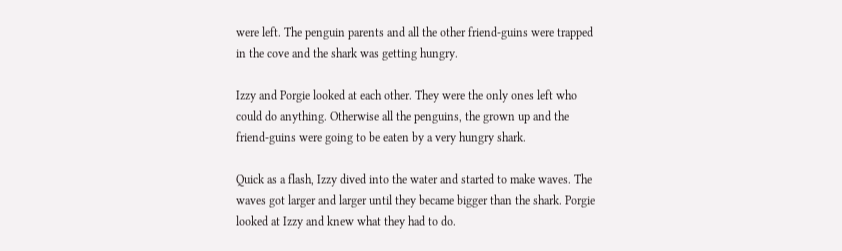were left. The penguin parents and all the other friend-guins were trapped in the cove and the shark was getting hungry.

Izzy and Porgie looked at each other. They were the only ones left who could do anything. Otherwise all the penguins, the grown up and the friend-guins were going to be eaten by a very hungry shark.

Quick as a flash, Izzy dived into the water and started to make waves. The waves got larger and larger until they became bigger than the shark. Porgie looked at Izzy and knew what they had to do.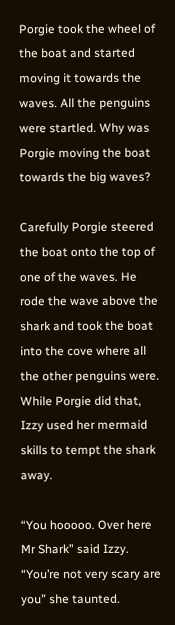Porgie took the wheel of the boat and started moving it towards the waves. All the penguins were startled. Why was Porgie moving the boat towards the big waves?

Carefully Porgie steered the boat onto the top of one of the waves. He rode the wave above the shark and took the boat into the cove where all the other penguins were. While Porgie did that, Izzy used her mermaid skills to tempt the shark away.

“You hooooo. Over here Mr Shark” said Izzy. “You’re not very scary are you” she taunted.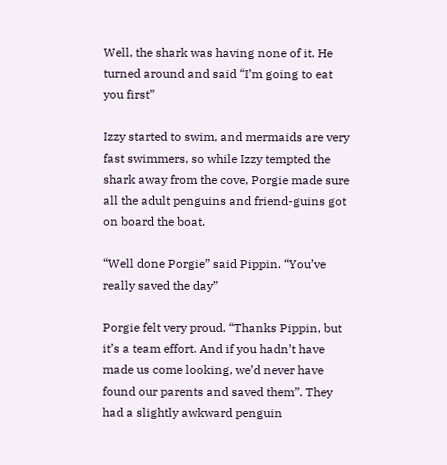Well, the shark was having none of it. He turned around and said “I’m going to eat you first”

Izzy started to swim, and mermaids are very fast swimmers, so while Izzy tempted the shark away from the cove, Porgie made sure all the adult penguins and friend-guins got on board the boat.

“Well done Porgie” said Pippin. “You’ve really saved the day”

Porgie felt very proud. “Thanks Pippin, but it’s a team effort. And if you hadn’t have made us come looking, we’d never have found our parents and saved them”. They had a slightly awkward penguin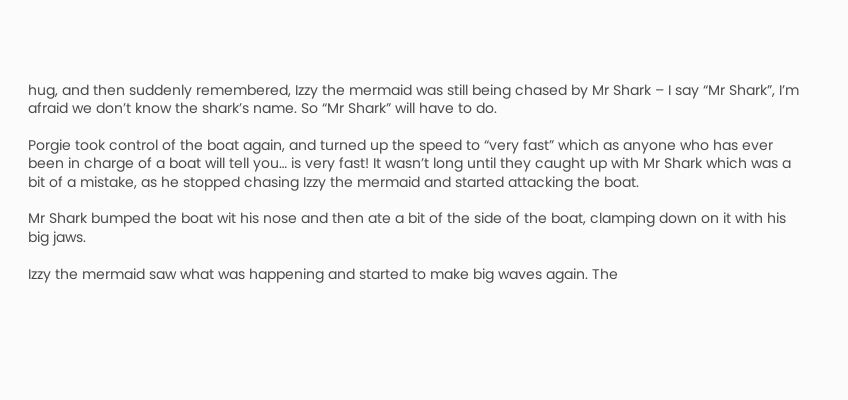hug, and then suddenly remembered, Izzy the mermaid was still being chased by Mr Shark – I say “Mr Shark”, I’m afraid we don’t know the shark’s name. So “Mr Shark” will have to do.

Porgie took control of the boat again, and turned up the speed to “very fast” which as anyone who has ever been in charge of a boat will tell you… is very fast! It wasn’t long until they caught up with Mr Shark which was a bit of a mistake, as he stopped chasing Izzy the mermaid and started attacking the boat.

Mr Shark bumped the boat wit his nose and then ate a bit of the side of the boat, clamping down on it with his big jaws.

Izzy the mermaid saw what was happening and started to make big waves again. The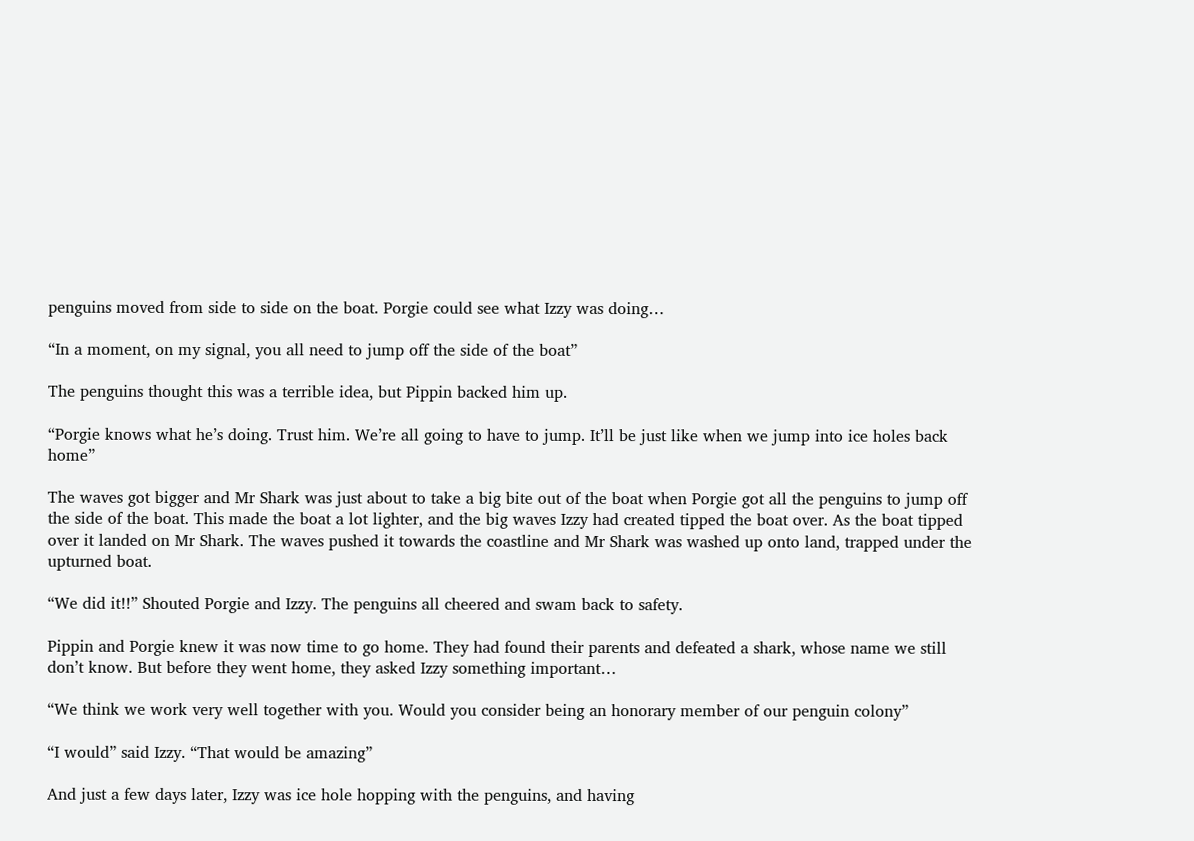penguins moved from side to side on the boat. Porgie could see what Izzy was doing…

“In a moment, on my signal, you all need to jump off the side of the boat”

The penguins thought this was a terrible idea, but Pippin backed him up.

“Porgie knows what he’s doing. Trust him. We’re all going to have to jump. It’ll be just like when we jump into ice holes back home”

The waves got bigger and Mr Shark was just about to take a big bite out of the boat when Porgie got all the penguins to jump off the side of the boat. This made the boat a lot lighter, and the big waves Izzy had created tipped the boat over. As the boat tipped over it landed on Mr Shark. The waves pushed it towards the coastline and Mr Shark was washed up onto land, trapped under the upturned boat.

“We did it!!” Shouted Porgie and Izzy. The penguins all cheered and swam back to safety.

Pippin and Porgie knew it was now time to go home. They had found their parents and defeated a shark, whose name we still don’t know. But before they went home, they asked Izzy something important…

“We think we work very well together with you. Would you consider being an honorary member of our penguin colony”

“I would” said Izzy. “That would be amazing”

And just a few days later, Izzy was ice hole hopping with the penguins, and having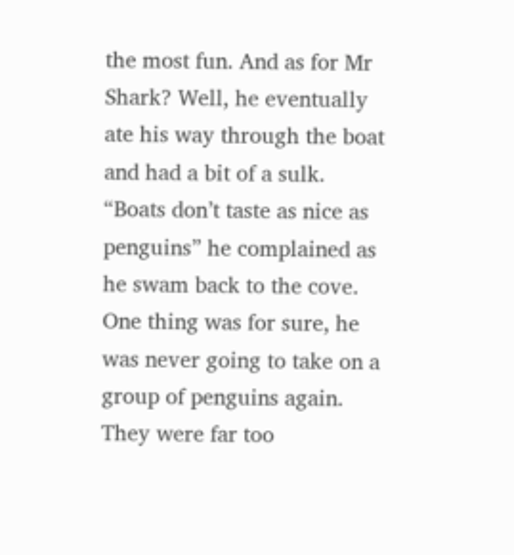the most fun. And as for Mr Shark? Well, he eventually ate his way through the boat and had a bit of a sulk. “Boats don’t taste as nice as penguins” he complained as he swam back to the cove. One thing was for sure, he was never going to take on a group of penguins again. They were far too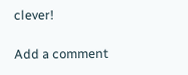clever!

Add a comment